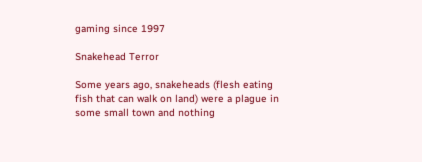gaming since 1997

Snakehead Terror

Some years ago, snakeheads (flesh eating fish that can walk on land) were a plague in some small town and nothing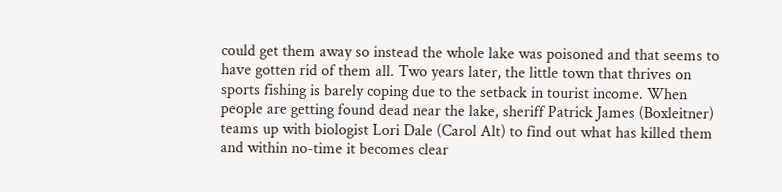could get them away so instead the whole lake was poisoned and that seems to have gotten rid of them all. Two years later, the little town that thrives on sports fishing is barely coping due to the setback in tourist income. When people are getting found dead near the lake, sheriff Patrick James (Boxleitner) teams up with biologist Lori Dale (Carol Alt) to find out what has killed them and within no-time it becomes clear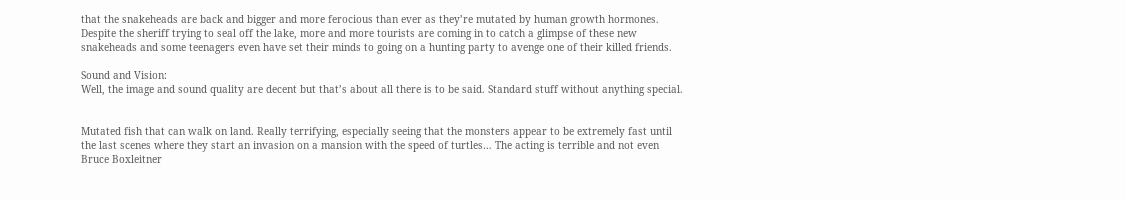that the snakeheads are back and bigger and more ferocious than ever as they’re mutated by human growth hormones. Despite the sheriff trying to seal off the lake, more and more tourists are coming in to catch a glimpse of these new snakeheads and some teenagers even have set their minds to going on a hunting party to avenge one of their killed friends.

Sound and Vision:
Well, the image and sound quality are decent but that’s about all there is to be said. Standard stuff without anything special.


Mutated fish that can walk on land. Really terrifying, especially seeing that the monsters appear to be extremely fast until the last scenes where they start an invasion on a mansion with the speed of turtles… The acting is terrible and not even Bruce Boxleitner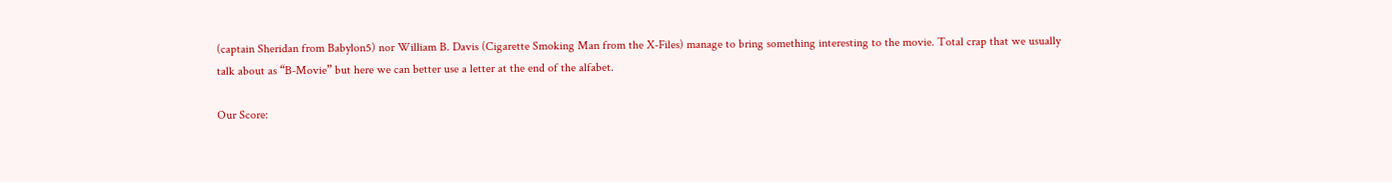(captain Sheridan from Babylon5) nor William B. Davis (Cigarette Smoking Man from the X-Files) manage to bring something interesting to the movie. Total crap that we usually talk about as “B-Movie” but here we can better use a letter at the end of the alfabet.

Our Score: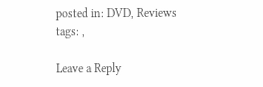posted in: DVD, Reviews
tags: ,

Leave a Reply